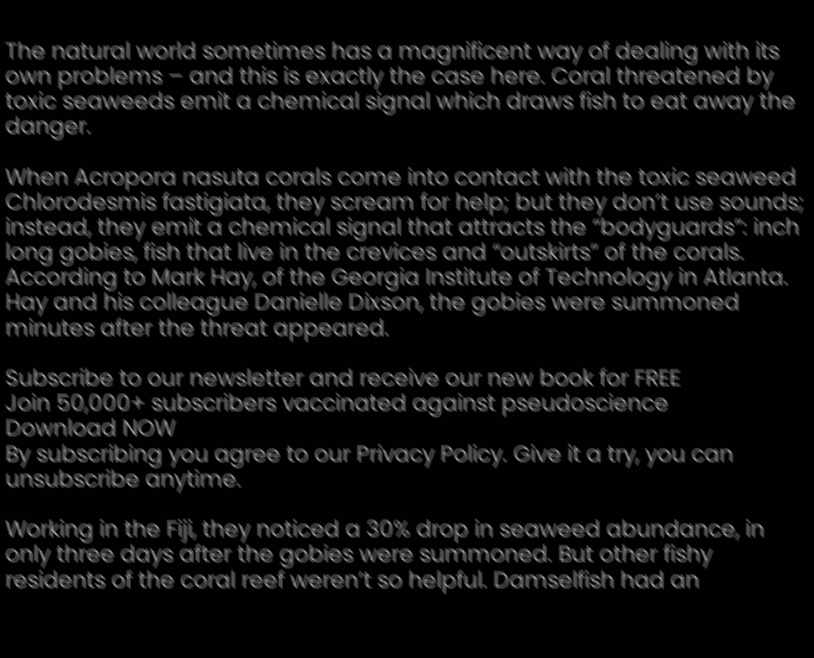The natural world sometimes has a magnificent way of dealing with its own problems – and this is exactly the case here. Coral threatened by toxic seaweeds emit a chemical signal which draws fish to eat away the danger.

When Acropora nasuta corals come into contact with the toxic seaweed Chlorodesmis fastigiata, they scream for help; but they don’t use sounds; instead, they emit a chemical signal that attracts the “bodyguards”: inch long gobies, fish that live in the crevices and “outskirts” of the corals. According to Mark Hay, of the Georgia Institute of Technology in Atlanta. Hay and his colleague Danielle Dixson, the gobies were summoned minutes after the threat appeared.

Subscribe to our newsletter and receive our new book for FREE
Join 50,000+ subscribers vaccinated against pseudoscience
Download NOW
By subscribing you agree to our Privacy Policy. Give it a try, you can unsubscribe anytime.

Working in the Fiji, they noticed a 30% drop in seaweed abundance, in only three days after the gobies were summoned. But other fishy residents of the coral reef weren’t so helpful. Damselfish had an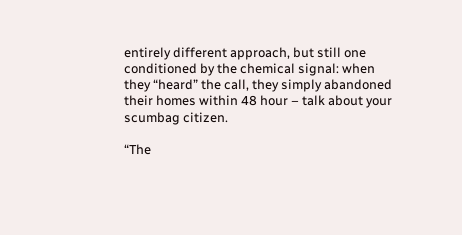entirely different approach, but still one conditioned by the chemical signal: when they “heard” the call, they simply abandoned their homes within 48 hour – talk about your scumbag citizen.

“The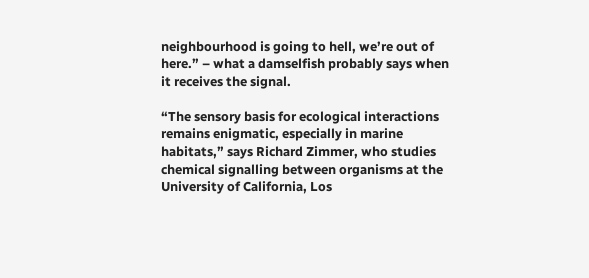neighbourhood is going to hell, we’re out of here.” – what a damselfish probably says when it receives the signal.

“The sensory basis for ecological interactions remains enigmatic, especially in marine habitats,” says Richard Zimmer, who studies chemical signalling between organisms at the University of California, Los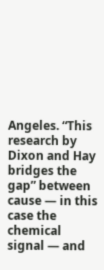Angeles. “This research by Dixon and Hay bridges the gap” between cause — in this case the chemical signal — and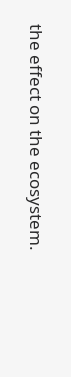the effect on the ecosystem.